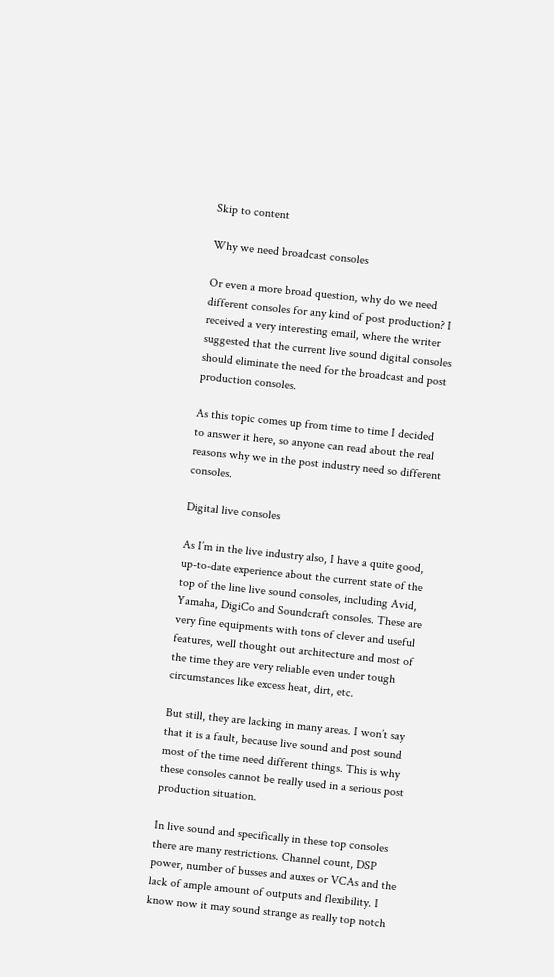Skip to content

Why we need broadcast consoles

Or even a more broad question, why do we need different consoles for any kind of post production? I received a very interesting email, where the writer suggested that the current live sound digital consoles should eliminate the need for the broadcast and post production consoles.

As this topic comes up from time to time I decided to answer it here, so anyone can read about the real reasons why we in the post industry need so different consoles.

Digital live consoles

As I’m in the live industry also, I have a quite good, up-to-date experience about the current state of the top of the line live sound consoles, including Avid, Yamaha, DigiCo and Soundcraft consoles. These are very fine equipments with tons of clever and useful features, well thought out architecture and most of the time they are very reliable even under tough circumstances like excess heat, dirt, etc.

But still, they are lacking in many areas. I won’t say that it is a fault, because live sound and post sound most of the time need different things. This is why these consoles cannot be really used in a serious post production situation.

In live sound and specifically in these top consoles there are many restrictions. Channel count, DSP power, number of busses and auxes or VCAs and the lack of ample amount of outputs and flexibility. I know now it may sound strange as really top notch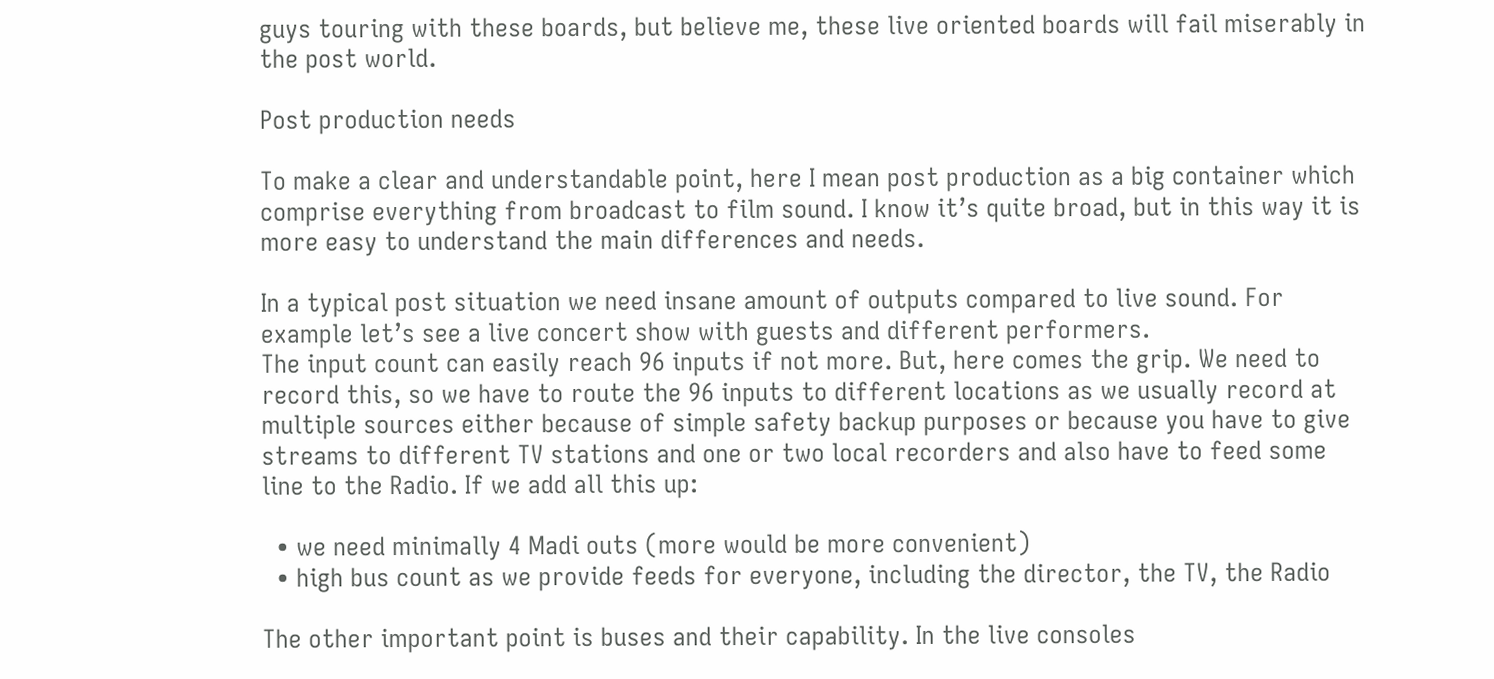guys touring with these boards, but believe me, these live oriented boards will fail miserably in the post world.

Post production needs

To make a clear and understandable point, here I mean post production as a big container which comprise everything from broadcast to film sound. I know it’s quite broad, but in this way it is more easy to understand the main differences and needs.

In a typical post situation we need insane amount of outputs compared to live sound. For example let’s see a live concert show with guests and different performers.
The input count can easily reach 96 inputs if not more. But, here comes the grip. We need to record this, so we have to route the 96 inputs to different locations as we usually record at multiple sources either because of simple safety backup purposes or because you have to give streams to different TV stations and one or two local recorders and also have to feed some line to the Radio. If we add all this up:

  • we need minimally 4 Madi outs (more would be more convenient)
  • high bus count as we provide feeds for everyone, including the director, the TV, the Radio

The other important point is buses and their capability. In the live consoles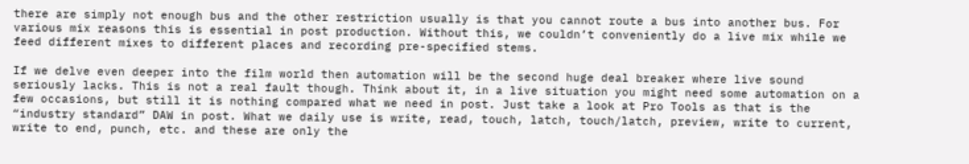there are simply not enough bus and the other restriction usually is that you cannot route a bus into another bus. For various mix reasons this is essential in post production. Without this, we couldn’t conveniently do a live mix while we feed different mixes to different places and recording pre-specified stems.

If we delve even deeper into the film world then automation will be the second huge deal breaker where live sound seriously lacks. This is not a real fault though. Think about it, in a live situation you might need some automation on a few occasions, but still it is nothing compared what we need in post. Just take a look at Pro Tools as that is the “industry standard” DAW in post. What we daily use is write, read, touch, latch, touch/latch, preview, write to current, write to end, punch, etc. and these are only the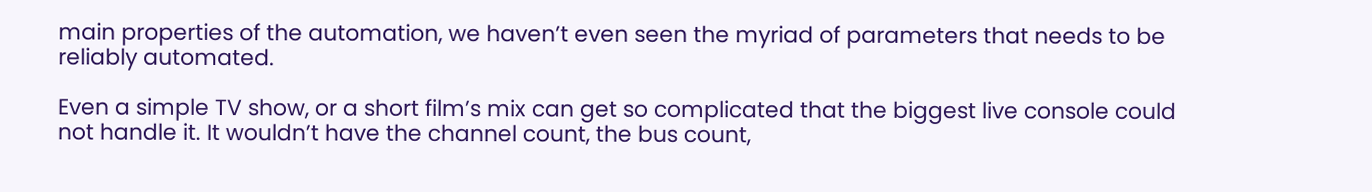main properties of the automation, we haven’t even seen the myriad of parameters that needs to be reliably automated.

Even a simple TV show, or a short film’s mix can get so complicated that the biggest live console could not handle it. It wouldn’t have the channel count, the bus count,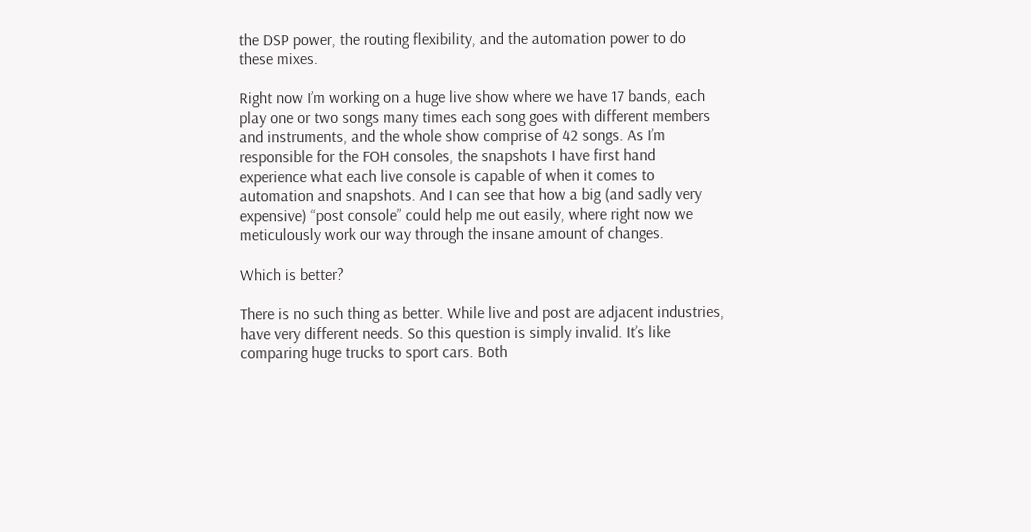the DSP power, the routing flexibility, and the automation power to do these mixes.

Right now I’m working on a huge live show where we have 17 bands, each play one or two songs many times each song goes with different members and instruments, and the whole show comprise of 42 songs. As I’m responsible for the FOH consoles, the snapshots I have first hand experience what each live console is capable of when it comes to automation and snapshots. And I can see that how a big (and sadly very expensive) “post console” could help me out easily, where right now we meticulously work our way through the insane amount of changes.

Which is better?

There is no such thing as better. While live and post are adjacent industries, have very different needs. So this question is simply invalid. It’s like comparing huge trucks to sport cars. Both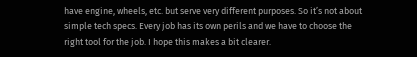have engine, wheels, etc. but serve very different purposes. So it’s not about simple tech specs. Every job has its own perils and we have to choose the right tool for the job. I hope this makes a bit clearer.